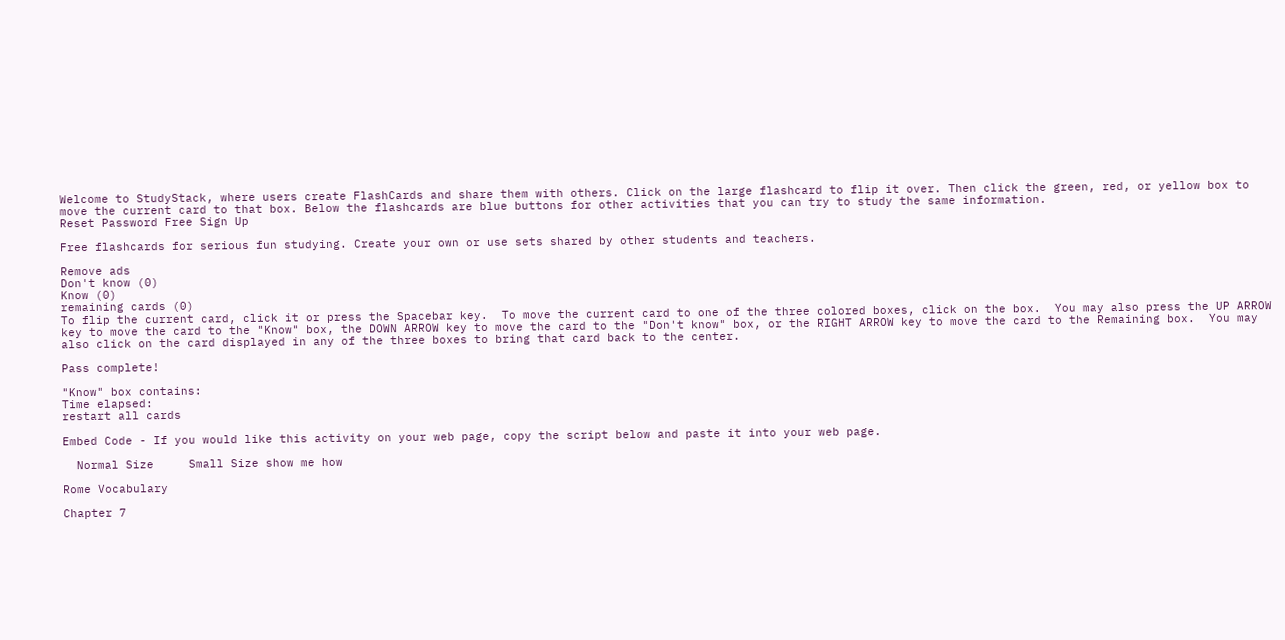Welcome to StudyStack, where users create FlashCards and share them with others. Click on the large flashcard to flip it over. Then click the green, red, or yellow box to move the current card to that box. Below the flashcards are blue buttons for other activities that you can try to study the same information.
Reset Password Free Sign Up

Free flashcards for serious fun studying. Create your own or use sets shared by other students and teachers.

Remove ads
Don't know (0)
Know (0)
remaining cards (0)
To flip the current card, click it or press the Spacebar key.  To move the current card to one of the three colored boxes, click on the box.  You may also press the UP ARROW key to move the card to the "Know" box, the DOWN ARROW key to move the card to the "Don't know" box, or the RIGHT ARROW key to move the card to the Remaining box.  You may also click on the card displayed in any of the three boxes to bring that card back to the center.

Pass complete!

"Know" box contains:
Time elapsed:
restart all cards

Embed Code - If you would like this activity on your web page, copy the script below and paste it into your web page.

  Normal Size     Small Size show me how

Rome Vocabulary

Chapter 7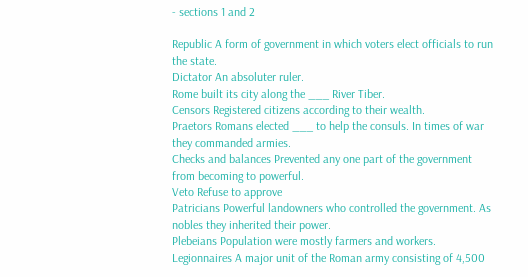- sections 1 and 2

Republic A form of government in which voters elect officials to run the state.
Dictator An absoluter ruler.
Rome built its city along the ___ River Tiber.
Censors Registered citizens according to their wealth.
Praetors Romans elected ___ to help the consuls. In times of war they commanded armies.
Checks and balances Prevented any one part of the government from becoming to powerful.
Veto Refuse to approve
Patricians Powerful landowners who controlled the government. As nobles they inherited their power.
Plebeians Population were mostly farmers and workers.
Legionnaires A major unit of the Roman army consisting of 4,500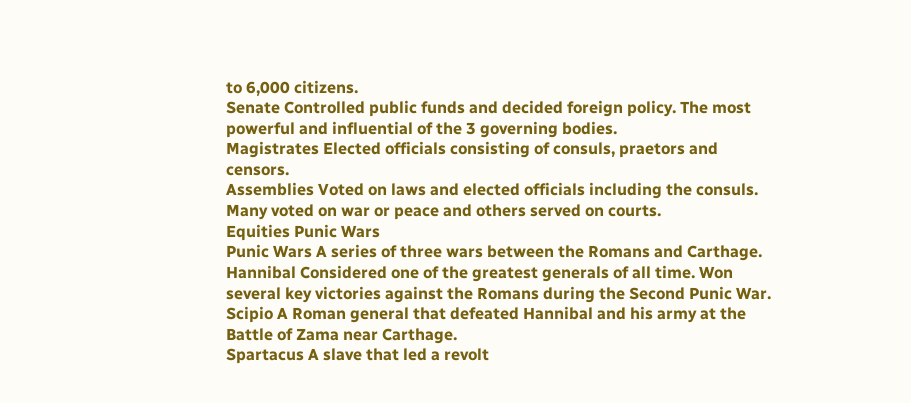to 6,000 citizens.
Senate Controlled public funds and decided foreign policy. The most powerful and influential of the 3 governing bodies.
Magistrates Elected officials consisting of consuls, praetors and censors.
Assemblies Voted on laws and elected officials including the consuls. Many voted on war or peace and others served on courts.
Equities Punic Wars
Punic Wars A series of three wars between the Romans and Carthage.
Hannibal Considered one of the greatest generals of all time. Won several key victories against the Romans during the Second Punic War.
Scipio A Roman general that defeated Hannibal and his army at the Battle of Zama near Carthage.
Spartacus A slave that led a revolt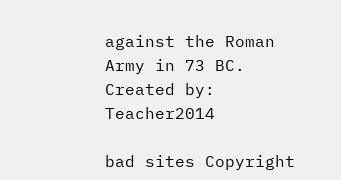against the Roman Army in 73 BC.
Created by: Teacher2014

bad sites Copyright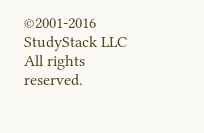©2001-2016  StudyStack LLC   All rights reserved.